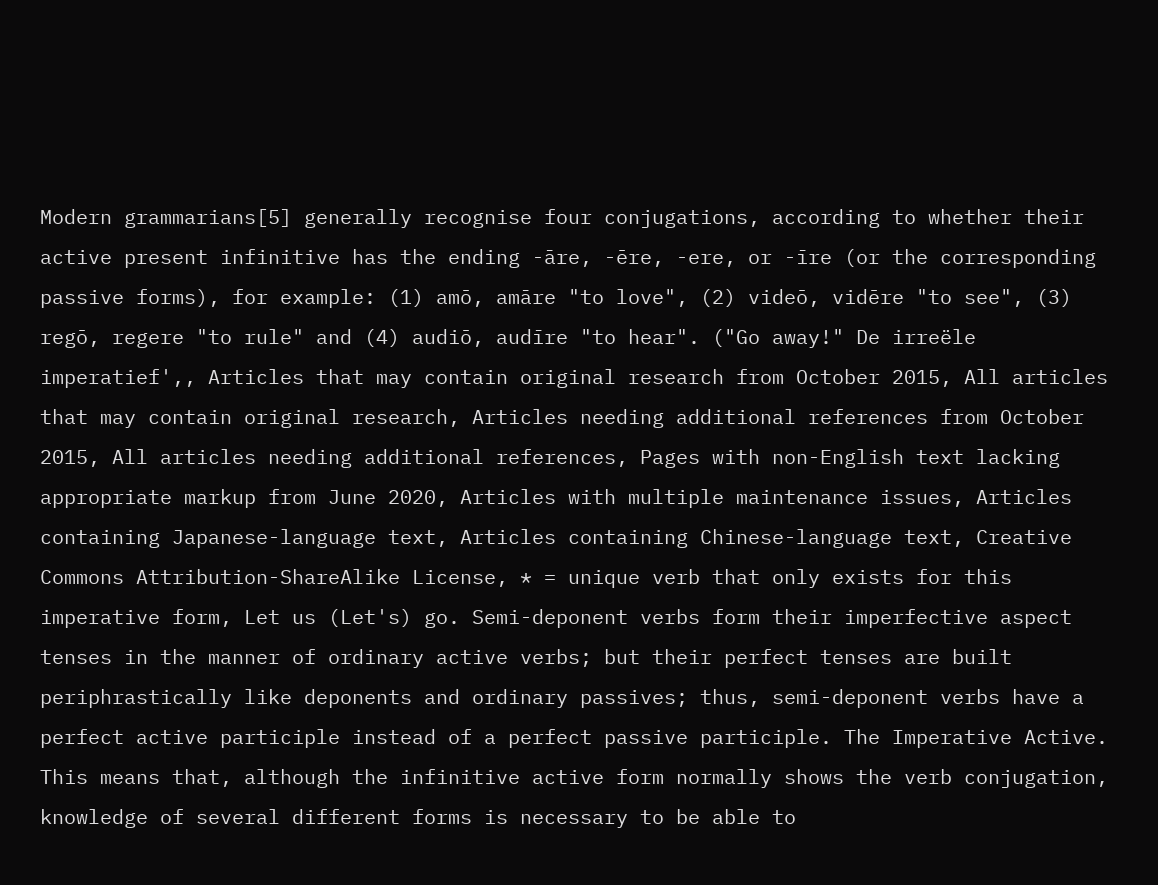Modern grammarians[5] generally recognise four conjugations, according to whether their active present infinitive has the ending -āre, -ēre, -ere, or -īre (or the corresponding passive forms), for example: (1) amō, amāre "to love", (2) videō, vidēre "to see", (3) regō, regere "to rule" and (4) audiō, audīre "to hear". ("Go away!" De irreële imperatief',, Articles that may contain original research from October 2015, All articles that may contain original research, Articles needing additional references from October 2015, All articles needing additional references, Pages with non-English text lacking appropriate markup from June 2020, Articles with multiple maintenance issues, Articles containing Japanese-language text, Articles containing Chinese-language text, Creative Commons Attribution-ShareAlike License, * = unique verb that only exists for this imperative form, Let us (Let's) go. Semi-deponent verbs form their imperfective aspect tenses in the manner of ordinary active verbs; but their perfect tenses are built periphrastically like deponents and ordinary passives; thus, semi-deponent verbs have a perfect active participle instead of a perfect passive participle. The Imperative Active. This means that, although the infinitive active form normally shows the verb conjugation, knowledge of several different forms is necessary to be able to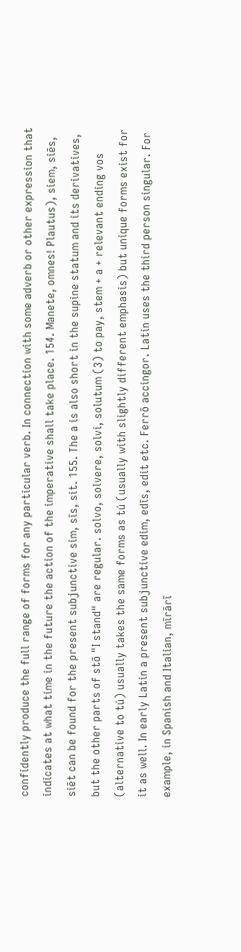confidently produce the full range of forms for any particular verb. In connection with some adverb or other expression that indicates at what time in the future the action of the imperative shall take place. 154. Manete, omnes! Plautus), siem, siēs, siēt can be found for the present subjunctive sim, sīs, sit. 155. The a is also short in the supine statum and its derivatives, but the other parts of stō "I stand" are regular. solvo, solvere, solvi, solutum (3) to pay, stem + a + relevant ending vos (alternative to tú) usually takes the same forms as tú (usually with slightly different emphasis) but unique forms exist for it as well. In early Latin a present subjunctive edim, edīs, edit etc. Ferrō accingor. Latin uses the third person singular. For example, in Spanish and Italian, mīrārī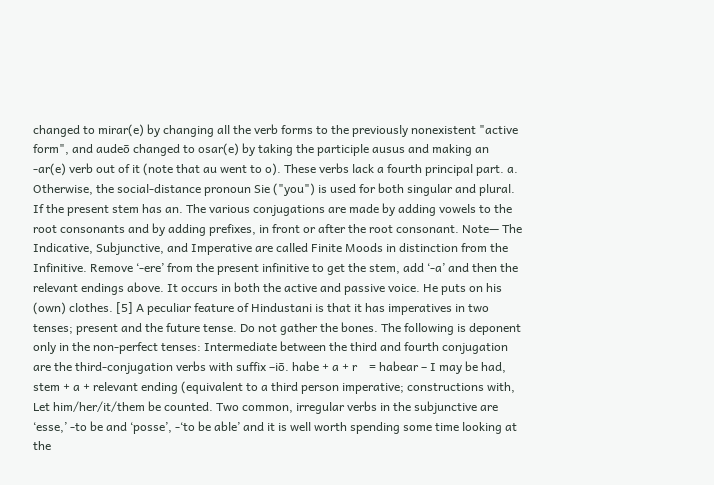changed to mirar(e) by changing all the verb forms to the previously nonexistent "active form", and audeō changed to osar(e) by taking the participle ausus and making an -ar(e) verb out of it (note that au went to o). These verbs lack a fourth principal part. a. Otherwise, the social-distance pronoun Sie ("you") is used for both singular and plural. If the present stem has an. The various conjugations are made by adding vowels to the root consonants and by adding prefixes, in front or after the root consonant. Note— The Indicative, Subjunctive, and Imperative are called Finite Moods in distinction from the Infinitive. Remove ‘-ere’ from the present infinitive to get the stem, add ‘-a’ and then the relevant endings above. It occurs in both the active and passive voice. He puts on his (own) clothes. [5] A peculiar feature of Hindustani is that it has imperatives in two tenses; present and the future tense. Do not gather the bones. The following is deponent only in the non-perfect tenses: Intermediate between the third and fourth conjugation are the third-conjugation verbs with suffix –iō. habe + a + r    = habear – I may be had, stem + a + relevant ending (equivalent to a third person imperative; constructions with, Let him/her/it/them be counted. Two common, irregular verbs in the subjunctive are ‘esse,’ -to be and ‘posse’, -‘to be able’ and it is well worth spending some time looking at the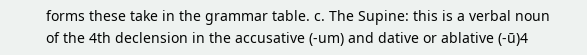forms these take in the grammar table. c. The Supine: this is a verbal noun of the 4th declension in the accusative (-um) and dative or ablative (-ū)4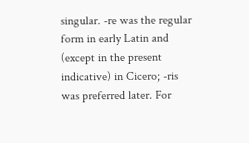singular. -re was the regular form in early Latin and (except in the present indicative) in Cicero; -ris was preferred later. For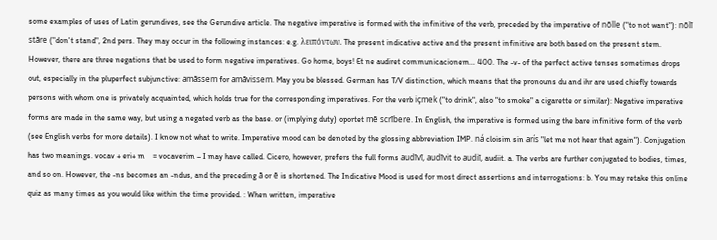some examples of uses of Latin gerundives, see the Gerundive article. The negative imperative is formed with the infinitive of the verb, preceded by the imperative of nōlle ("to not want"): nōlī stāre ("don't stand", 2nd pers. They may occur in the following instances: e.g. λειπόντων. The present indicative active and the present infinitive are both based on the present stem. However, there are three negations that be used to form negative imperatives. Go home, boys! Et ne audiret communicacionem… 400. The -v- of the perfect active tenses sometimes drops out, especially in the pluperfect subjunctive: amāssem for amāvissem. May you be blessed. German has T/V distinction, which means that the pronouns du and ihr are used chiefly towards persons with whom one is privately acquainted, which holds true for the corresponding imperatives. For the verb içmek ("to drink", also "to smoke" a cigarette or similar): Negative imperative forms are made in the same way, but using a negated verb as the base. or (implying duty) oportet mē scrībere. In English, the imperative is formed using the bare infinitive form of the verb (see English verbs for more details). I know not what to write. Imperative mood can be denoted by the glossing abbreviation IMP. ná cloisim sin arís "let me not hear that again"). Conjugation has two meanings. vocav + eri+ m    = vocaverim – I may have called. Cicero, however, prefers the full forms audīvī, audīvit to audiī, audiit. a. The verbs are further conjugated to bodies, times, and so on. However, the -ns becomes an -ndus, and the preceding ā or ē is shortened. The Indicative Mood is used for most direct assertions and interrogations: b. You may retake this online quiz as many times as you would like within the time provided. : When written, imperative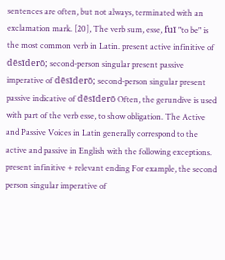sentences are often, but not always, terminated with an exclamation mark. [20], The verb sum, esse, fuī "to be" is the most common verb in Latin. present active infinitive of dēsīderō; second-person singular present passive imperative of dēsīderō; second-person singular present passive indicative of dēsīderō Often, the gerundive is used with part of the verb esse, to show obligation. The Active and Passive Voices in Latin generally correspond to the active and passive in English with the following exceptions. present infinitive + relevant ending For example, the second person singular imperative of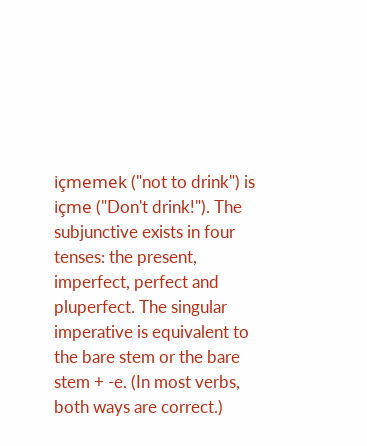içmemek ("not to drink") is içme ("Don't drink!"). The subjunctive exists in four tenses: the present, imperfect, perfect and pluperfect. The singular imperative is equivalent to the bare stem or the bare stem + -e. (In most verbs, both ways are correct.)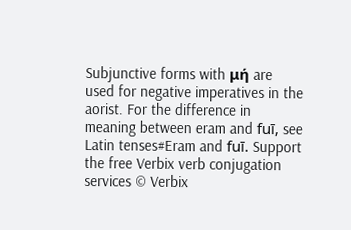Subjunctive forms with μή are used for negative imperatives in the aorist. For the difference in meaning between eram and fuī, see Latin tenses#Eram and fuī. Support the free Verbix verb conjugation services © Verbix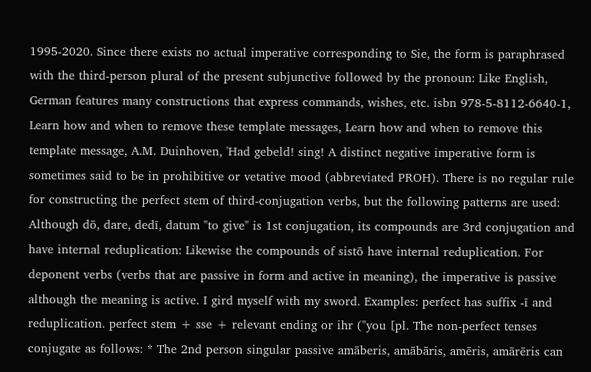1995-2020. Since there exists no actual imperative corresponding to Sie, the form is paraphrased with the third-person plural of the present subjunctive followed by the pronoun: Like English, German features many constructions that express commands, wishes, etc. isbn 978-5-8112-6640-1, Learn how and when to remove these template messages, Learn how and when to remove this template message, A.M. Duinhoven, 'Had gebeld! sing! A distinct negative imperative form is sometimes said to be in prohibitive or vetative mood (abbreviated PROH). There is no regular rule for constructing the perfect stem of third-conjugation verbs, but the following patterns are used: Although dō, dare, dedī, datum "to give" is 1st conjugation, its compounds are 3rd conjugation and have internal reduplication: Likewise the compounds of sistō have internal reduplication. For deponent verbs (verbs that are passive in form and active in meaning), the imperative is passive although the meaning is active. I gird myself with my sword. Examples: perfect has suffix -ī and reduplication. perfect stem + sse + relevant ending or ihr ("you [pl. The non-perfect tenses conjugate as follows: * The 2nd person singular passive amāberis, amābāris, amēris, amārēris can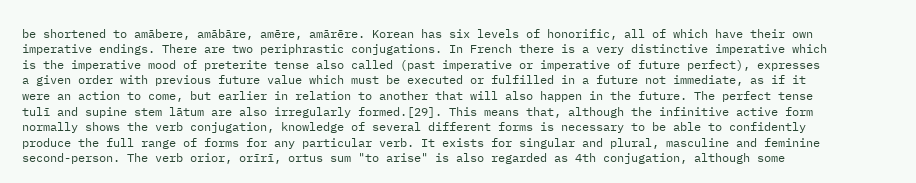be shortened to amābere, amābāre, amēre, amārēre. Korean has six levels of honorific, all of which have their own imperative endings. There are two periphrastic conjugations. In French there is a very distinctive imperative which is the imperative mood of preterite tense also called (past imperative or imperative of future perfect), expresses a given order with previous future value which must be executed or fulfilled in a future not immediate, as if it were an action to come, but earlier in relation to another that will also happen in the future. The perfect tense tulī and supine stem lātum are also irregularly formed.[29]. This means that, although the infinitive active form normally shows the verb conjugation, knowledge of several different forms is necessary to be able to confidently produce the full range of forms for any particular verb. It exists for singular and plural, masculine and feminine second-person. The verb orior, orīrī, ortus sum "to arise" is also regarded as 4th conjugation, although some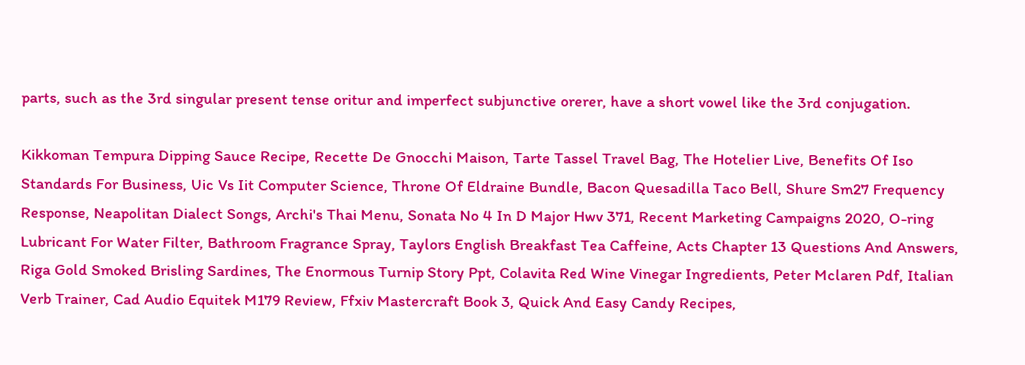parts, such as the 3rd singular present tense oritur and imperfect subjunctive orerer, have a short vowel like the 3rd conjugation.

Kikkoman Tempura Dipping Sauce Recipe, Recette De Gnocchi Maison, Tarte Tassel Travel Bag, The Hotelier Live, Benefits Of Iso Standards For Business, Uic Vs Iit Computer Science, Throne Of Eldraine Bundle, Bacon Quesadilla Taco Bell, Shure Sm27 Frequency Response, Neapolitan Dialect Songs, Archi's Thai Menu, Sonata No 4 In D Major Hwv 371, Recent Marketing Campaigns 2020, O-ring Lubricant For Water Filter, Bathroom Fragrance Spray, Taylors English Breakfast Tea Caffeine, Acts Chapter 13 Questions And Answers, Riga Gold Smoked Brisling Sardines, The Enormous Turnip Story Ppt, Colavita Red Wine Vinegar Ingredients, Peter Mclaren Pdf, Italian Verb Trainer, Cad Audio Equitek M179 Review, Ffxiv Mastercraft Book 3, Quick And Easy Candy Recipes,